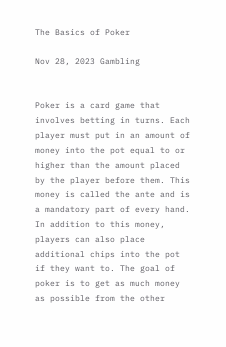The Basics of Poker

Nov 28, 2023 Gambling


Poker is a card game that involves betting in turns. Each player must put in an amount of money into the pot equal to or higher than the amount placed by the player before them. This money is called the ante and is a mandatory part of every hand. In addition to this money, players can also place additional chips into the pot if they want to. The goal of poker is to get as much money as possible from the other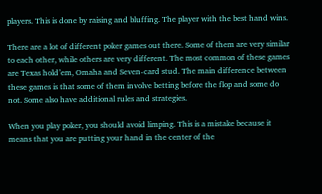players. This is done by raising and bluffing. The player with the best hand wins.

There are a lot of different poker games out there. Some of them are very similar to each other, while others are very different. The most common of these games are Texas hold’em, Omaha and Seven-card stud. The main difference between these games is that some of them involve betting before the flop and some do not. Some also have additional rules and strategies.

When you play poker, you should avoid limping. This is a mistake because it means that you are putting your hand in the center of the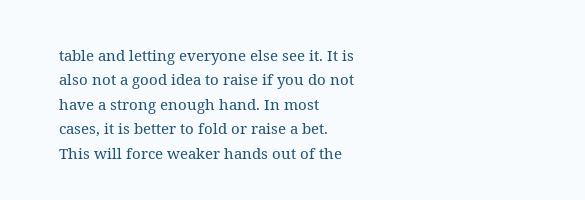table and letting everyone else see it. It is also not a good idea to raise if you do not have a strong enough hand. In most cases, it is better to fold or raise a bet. This will force weaker hands out of the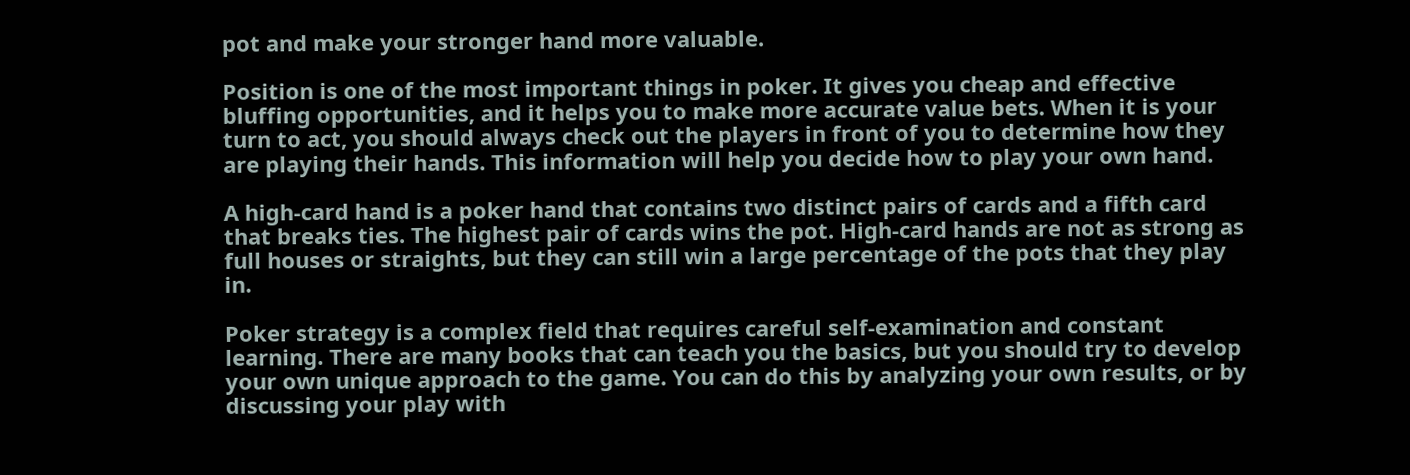pot and make your stronger hand more valuable.

Position is one of the most important things in poker. It gives you cheap and effective bluffing opportunities, and it helps you to make more accurate value bets. When it is your turn to act, you should always check out the players in front of you to determine how they are playing their hands. This information will help you decide how to play your own hand.

A high-card hand is a poker hand that contains two distinct pairs of cards and a fifth card that breaks ties. The highest pair of cards wins the pot. High-card hands are not as strong as full houses or straights, but they can still win a large percentage of the pots that they play in.

Poker strategy is a complex field that requires careful self-examination and constant learning. There are many books that can teach you the basics, but you should try to develop your own unique approach to the game. You can do this by analyzing your own results, or by discussing your play with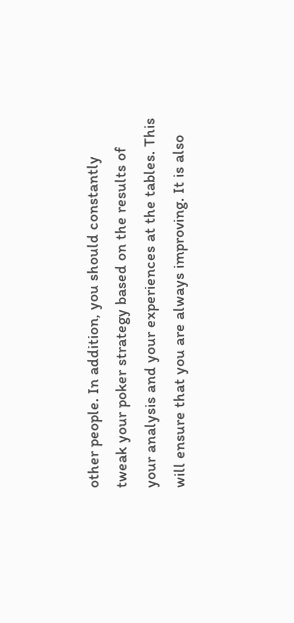other people. In addition, you should constantly tweak your poker strategy based on the results of your analysis and your experiences at the tables. This will ensure that you are always improving. It is also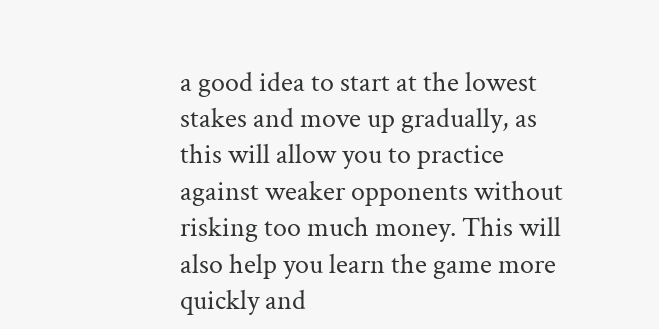a good idea to start at the lowest stakes and move up gradually, as this will allow you to practice against weaker opponents without risking too much money. This will also help you learn the game more quickly and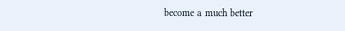become a much better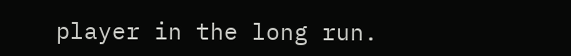player in the long run.